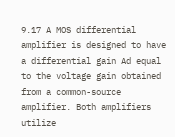9.17 A MOS differential amplifier is designed to have a differential gain Ad equal to the voltage gain obtained from a common-source amplifier. Both amplifiers utilize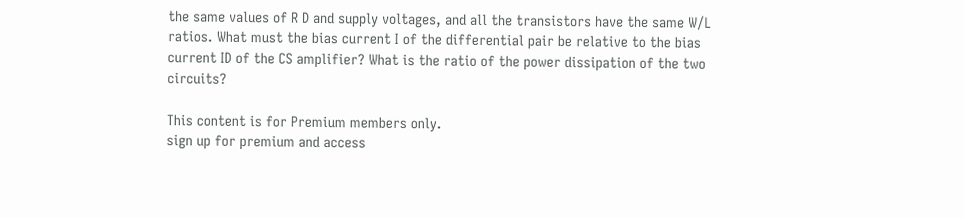the same values of R D and supply voltages, and all the transistors have the same W/L ratios. What must the bias current I of the differential pair be relative to the bias current ID of the CS amplifier? What is the ratio of the power dissipation of the two circuits?

This content is for Premium members only.
sign up for premium and access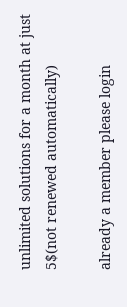unlimited solutions for a month at just 5$(not renewed automatically)

already a member please login